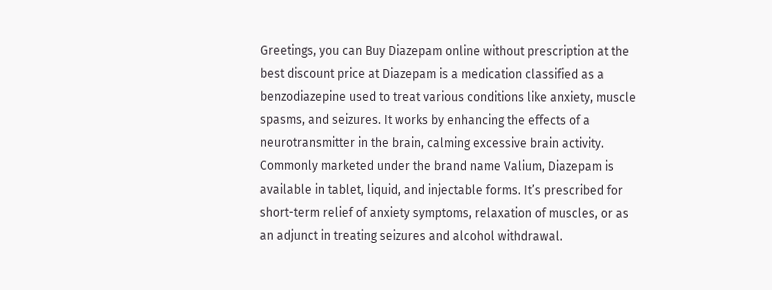Greetings, you can Buy Diazepam online without prescription at the best discount price at Diazepam is a medication classified as a benzodiazepine used to treat various conditions like anxiety, muscle spasms, and seizures. It works by enhancing the effects of a neurotransmitter in the brain, calming excessive brain activity. Commonly marketed under the brand name Valium, Diazepam is available in tablet, liquid, and injectable forms. It’s prescribed for short-term relief of anxiety symptoms, relaxation of muscles, or as an adjunct in treating seizures and alcohol withdrawal.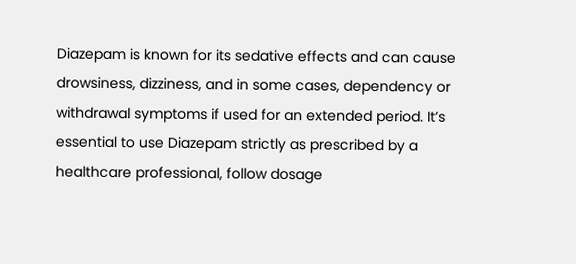Diazepam is known for its sedative effects and can cause drowsiness, dizziness, and in some cases, dependency or withdrawal symptoms if used for an extended period. It’s essential to use Diazepam strictly as prescribed by a healthcare professional, follow dosage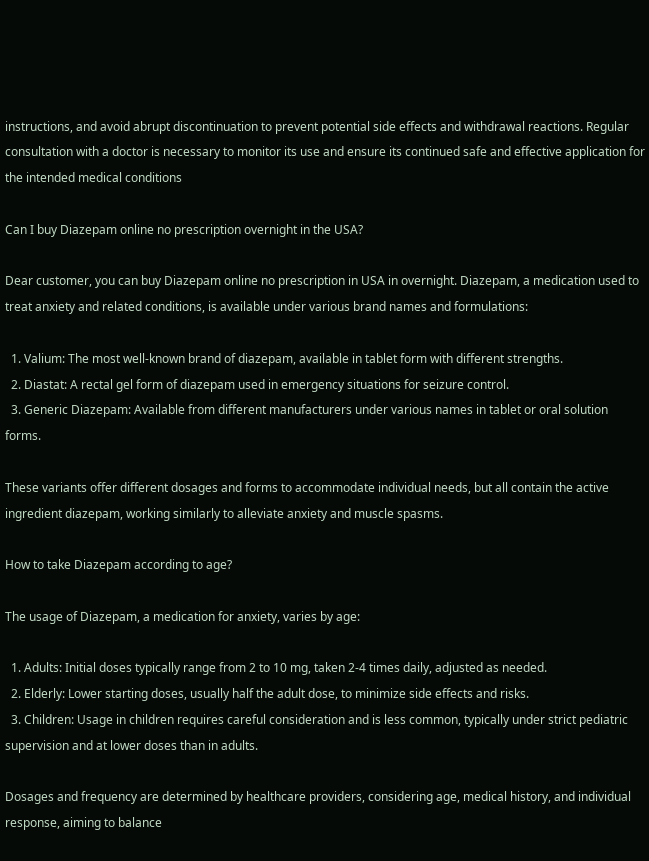instructions, and avoid abrupt discontinuation to prevent potential side effects and withdrawal reactions. Regular consultation with a doctor is necessary to monitor its use and ensure its continued safe and effective application for the intended medical conditions

Can I buy Diazepam online no prescription overnight in the USA?

Dear customer, you can buy Diazepam online no prescription in USA in overnight. Diazepam, a medication used to treat anxiety and related conditions, is available under various brand names and formulations:

  1. Valium: The most well-known brand of diazepam, available in tablet form with different strengths.
  2. Diastat: A rectal gel form of diazepam used in emergency situations for seizure control.
  3. Generic Diazepam: Available from different manufacturers under various names in tablet or oral solution forms.

These variants offer different dosages and forms to accommodate individual needs, but all contain the active ingredient diazepam, working similarly to alleviate anxiety and muscle spasms.

How to take Diazepam according to age?

The usage of Diazepam, a medication for anxiety, varies by age:

  1. Adults: Initial doses typically range from 2 to 10 mg, taken 2-4 times daily, adjusted as needed.
  2. Elderly: Lower starting doses, usually half the adult dose, to minimize side effects and risks.
  3. Children: Usage in children requires careful consideration and is less common, typically under strict pediatric supervision and at lower doses than in adults.

Dosages and frequency are determined by healthcare providers, considering age, medical history, and individual response, aiming to balance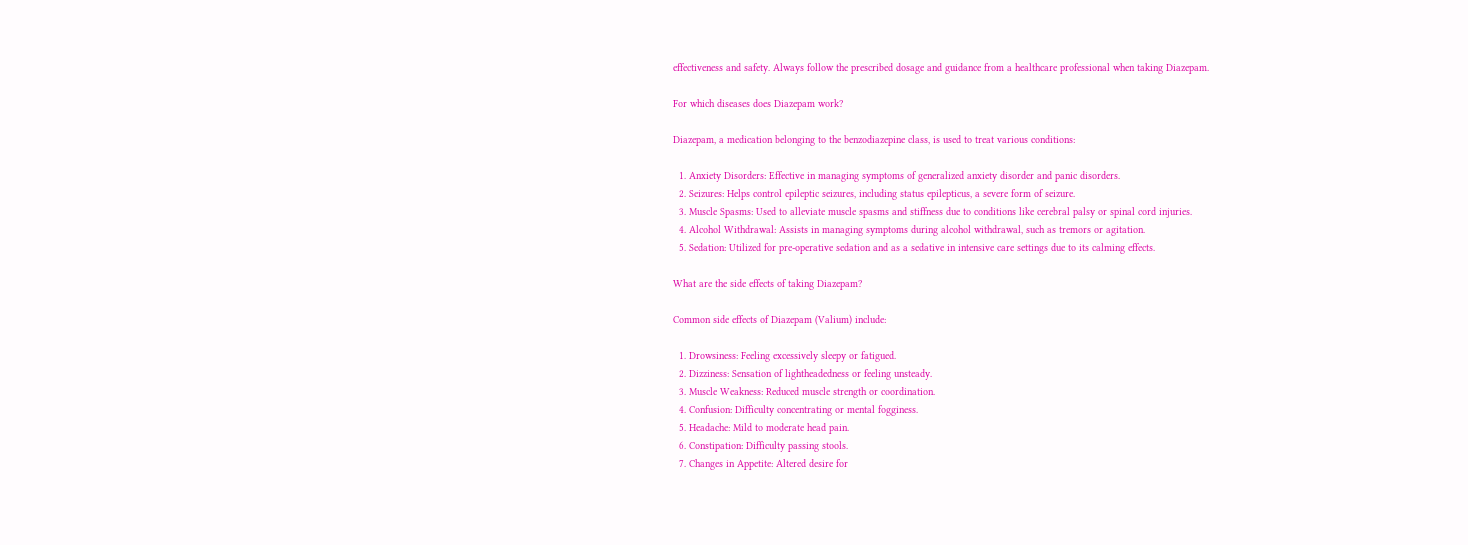effectiveness and safety. Always follow the prescribed dosage and guidance from a healthcare professional when taking Diazepam.

For which diseases does Diazepam work?

Diazepam, a medication belonging to the benzodiazepine class, is used to treat various conditions:

  1. Anxiety Disorders: Effective in managing symptoms of generalized anxiety disorder and panic disorders.
  2. Seizures: Helps control epileptic seizures, including status epilepticus, a severe form of seizure.
  3. Muscle Spasms: Used to alleviate muscle spasms and stiffness due to conditions like cerebral palsy or spinal cord injuries.
  4. Alcohol Withdrawal: Assists in managing symptoms during alcohol withdrawal, such as tremors or agitation.
  5. Sedation: Utilized for pre-operative sedation and as a sedative in intensive care settings due to its calming effects.

What are the side effects of taking Diazepam?

Common side effects of Diazepam (Valium) include:

  1. Drowsiness: Feeling excessively sleepy or fatigued.
  2. Dizziness: Sensation of lightheadedness or feeling unsteady.
  3. Muscle Weakness: Reduced muscle strength or coordination.
  4. Confusion: Difficulty concentrating or mental fogginess.
  5. Headache: Mild to moderate head pain.
  6. Constipation: Difficulty passing stools.
  7. Changes in Appetite: Altered desire for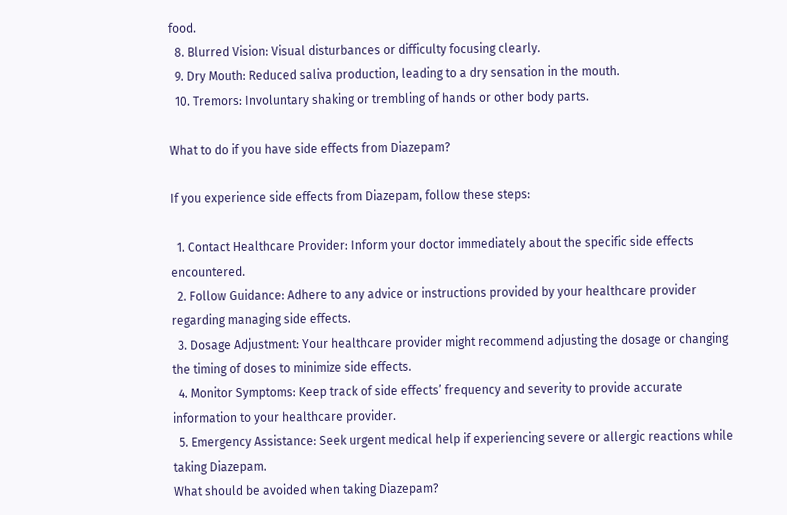food.
  8. Blurred Vision: Visual disturbances or difficulty focusing clearly.
  9. Dry Mouth: Reduced saliva production, leading to a dry sensation in the mouth.
  10. Tremors: Involuntary shaking or trembling of hands or other body parts.

What to do if you have side effects from Diazepam?

If you experience side effects from Diazepam, follow these steps:

  1. Contact Healthcare Provider: Inform your doctor immediately about the specific side effects encountered.
  2. Follow Guidance: Adhere to any advice or instructions provided by your healthcare provider regarding managing side effects.
  3. Dosage Adjustment: Your healthcare provider might recommend adjusting the dosage or changing the timing of doses to minimize side effects.
  4. Monitor Symptoms: Keep track of side effects’ frequency and severity to provide accurate information to your healthcare provider.
  5. Emergency Assistance: Seek urgent medical help if experiencing severe or allergic reactions while taking Diazepam.
What should be avoided when taking Diazepam?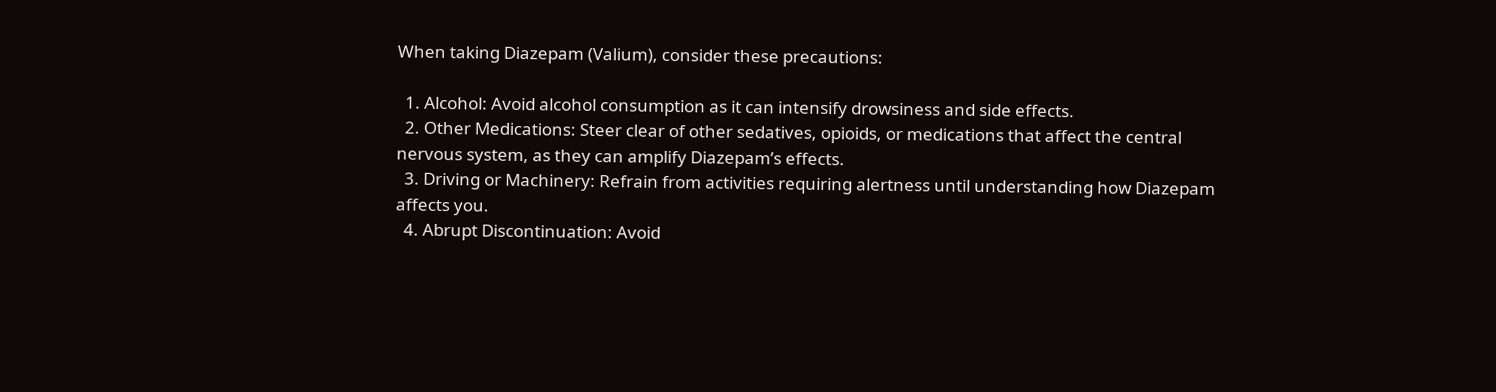When taking Diazepam (Valium), consider these precautions:

  1. Alcohol: Avoid alcohol consumption as it can intensify drowsiness and side effects.
  2. Other Medications: Steer clear of other sedatives, opioids, or medications that affect the central nervous system, as they can amplify Diazepam’s effects.
  3. Driving or Machinery: Refrain from activities requiring alertness until understanding how Diazepam affects you.
  4. Abrupt Discontinuation: Avoid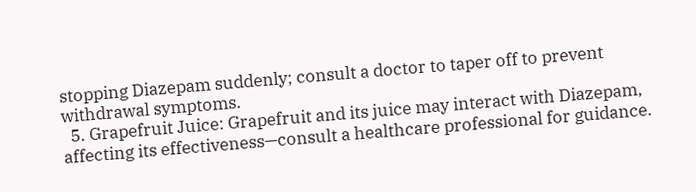stopping Diazepam suddenly; consult a doctor to taper off to prevent withdrawal symptoms.
  5. Grapefruit Juice: Grapefruit and its juice may interact with Diazepam, affecting its effectiveness—consult a healthcare professional for guidance.